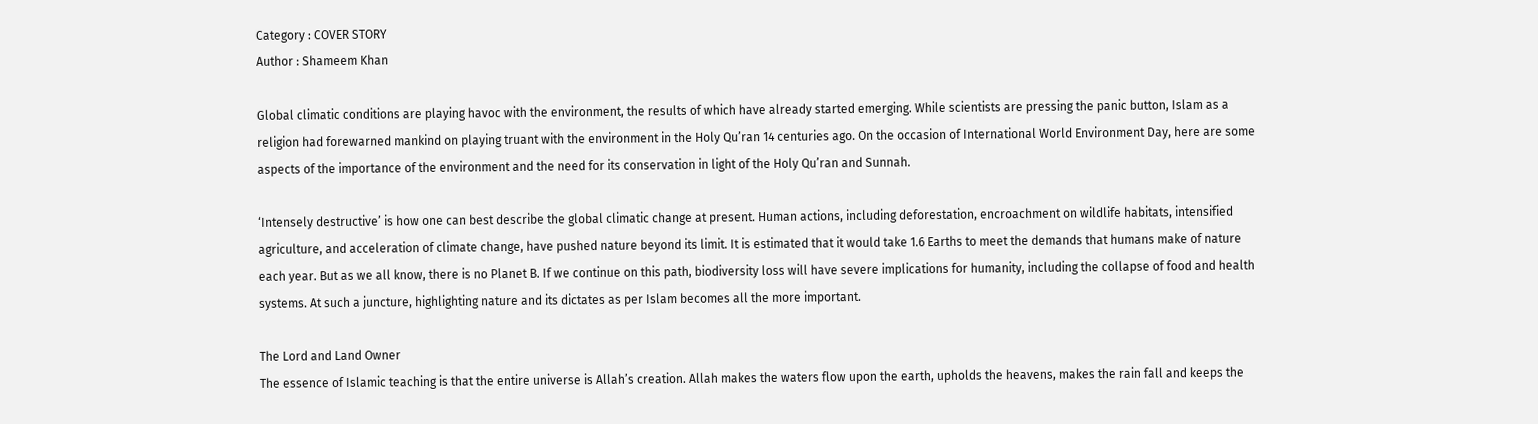Category : COVER STORY
Author : Shameem Khan

Global climatic conditions are playing havoc with the environment, the results of which have already started emerging. While scientists are pressing the panic button, Islam as a religion had forewarned mankind on playing truant with the environment in the Holy Qu’ran 14 centuries ago. On the occasion of International World Environment Day, here are some aspects of the importance of the environment and the need for its conservation in light of the Holy Qu’ran and Sunnah.

‘Intensely destructive’ is how one can best describe the global climatic change at present. Human actions, including deforestation, encroachment on wildlife habitats, intensified agriculture, and acceleration of climate change, have pushed nature beyond its limit. It is estimated that it would take 1.6 Earths to meet the demands that humans make of nature each year. But as we all know, there is no Planet B. If we continue on this path, biodiversity loss will have severe implications for humanity, including the collapse of food and health systems. At such a juncture, highlighting nature and its dictates as per Islam becomes all the more important.

The Lord and Land Owner
The essence of Islamic teaching is that the entire universe is Allah’s creation. Allah makes the waters flow upon the earth, upholds the heavens, makes the rain fall and keeps the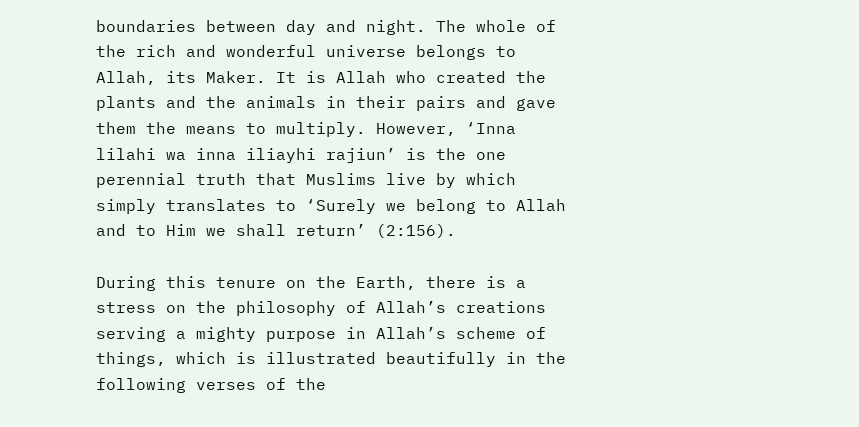boundaries between day and night. The whole of the rich and wonderful universe belongs to Allah, its Maker. It is Allah who created the plants and the animals in their pairs and gave them the means to multiply. However, ‘Inna lilahi wa inna iliayhi rajiun’ is the one perennial truth that Muslims live by which simply translates to ‘Surely we belong to Allah and to Him we shall return’ (2:156).

During this tenure on the Earth, there is a stress on the philosophy of Allah’s creations serving a mighty purpose in Allah’s scheme of things, which is illustrated beautifully in the following verses of the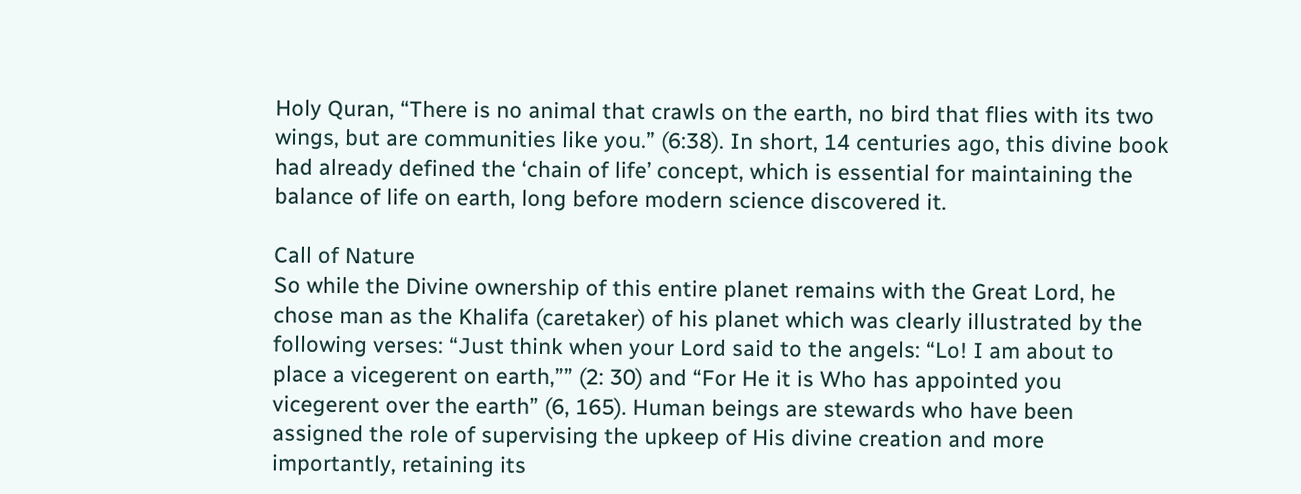Holy Quran, “There is no animal that crawls on the earth, no bird that flies with its two wings, but are communities like you.” (6:38). In short, 14 centuries ago, this divine book had already defined the ‘chain of life’ concept, which is essential for maintaining the balance of life on earth, long before modern science discovered it.

Call of Nature
So while the Divine ownership of this entire planet remains with the Great Lord, he chose man as the Khalifa (caretaker) of his planet which was clearly illustrated by the following verses: “Just think when your Lord said to the angels: “Lo! I am about to place a vicegerent on earth,”” (2: 30) and “For He it is Who has appointed you vicegerent over the earth” (6, 165). Human beings are stewards who have been assigned the role of supervising the upkeep of His divine creation and more importantly, retaining its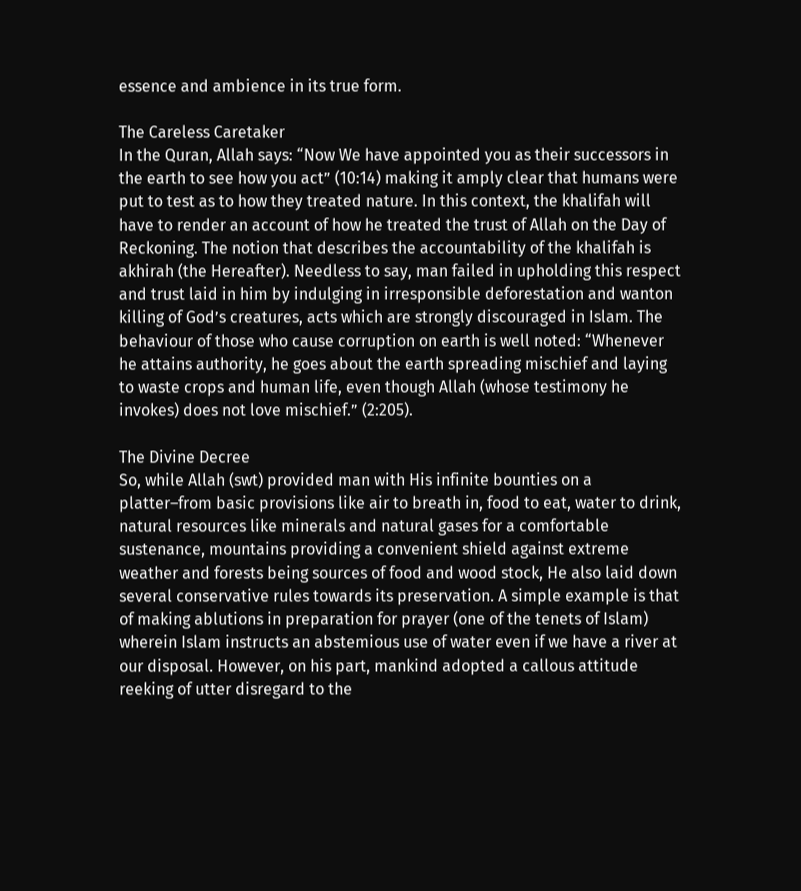essence and ambience in its true form.

The Careless Caretaker
In the Quran, Allah says: “Now We have appointed you as their successors in the earth to see how you act” (10:14) making it amply clear that humans were put to test as to how they treated nature. In this context, the khalifah will have to render an account of how he treated the trust of Allah on the Day of Reckoning. The notion that describes the accountability of the khalifah is akhirah (the Hereafter). Needless to say, man failed in upholding this respect and trust laid in him by indulging in irresponsible deforestation and wanton killing of God’s creatures, acts which are strongly discouraged in Islam. The behaviour of those who cause corruption on earth is well noted: “Whenever he attains authority, he goes about the earth spreading mischief and laying to waste crops and human life, even though Allah (whose testimony he invokes) does not love mischief.” (2:205).

The Divine Decree
So, while Allah (swt) provided man with His infinite bounties on a platter–from basic provisions like air to breath in, food to eat, water to drink, natural resources like minerals and natural gases for a comfortable sustenance, mountains providing a convenient shield against extreme weather and forests being sources of food and wood stock, He also laid down several conservative rules towards its preservation. A simple example is that of making ablutions in preparation for prayer (one of the tenets of Islam) wherein Islam instructs an abstemious use of water even if we have a river at our disposal. However, on his part, mankind adopted a callous attitude reeking of utter disregard to the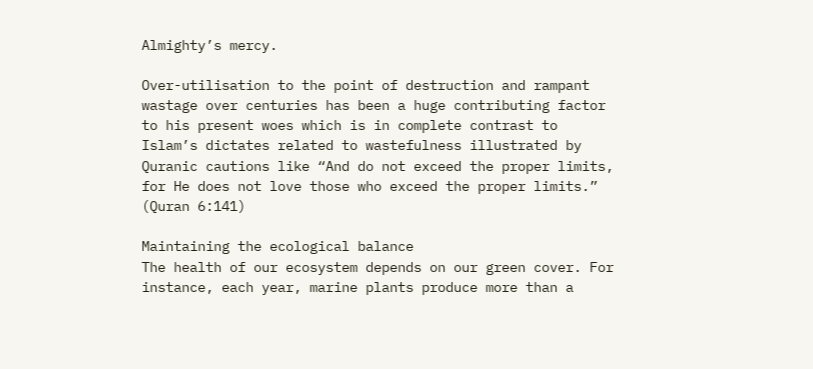Almighty’s mercy.

Over-utilisation to the point of destruction and rampant wastage over centuries has been a huge contributing factor to his present woes which is in complete contrast to Islam’s dictates related to wastefulness illustrated by Quranic cautions like “And do not exceed the proper limits, for He does not love those who exceed the proper limits.” (Quran 6:141)

Maintaining the ecological balance
The health of our ecosystem depends on our green cover. For instance, each year, marine plants produce more than a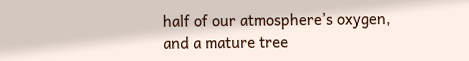half of our atmosphere’s oxygen, and a mature tree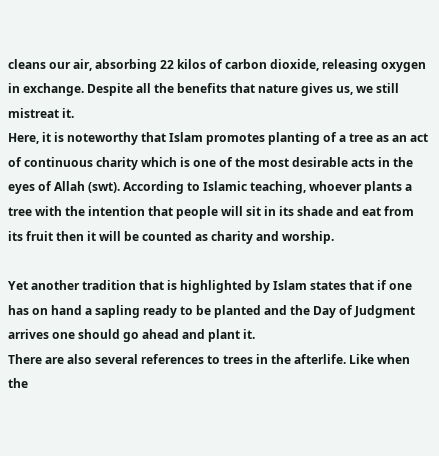cleans our air, absorbing 22 kilos of carbon dioxide, releasing oxygen in exchange. Despite all the benefits that nature gives us, we still mistreat it.
Here, it is noteworthy that Islam promotes planting of a tree as an act of continuous charity which is one of the most desirable acts in the eyes of Allah (swt). According to Islamic teaching, whoever plants a tree with the intention that people will sit in its shade and eat from its fruit then it will be counted as charity and worship.

Yet another tradition that is highlighted by Islam states that if one has on hand a sapling ready to be planted and the Day of Judgment arrives one should go ahead and plant it.
There are also several references to trees in the afterlife. Like when the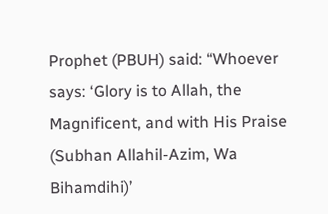Prophet (PBUH) said: “Whoever says: ‘Glory is to Allah, the Magnificent, and with His Praise (Subhan Allahil-Azim, Wa Bihamdihi)’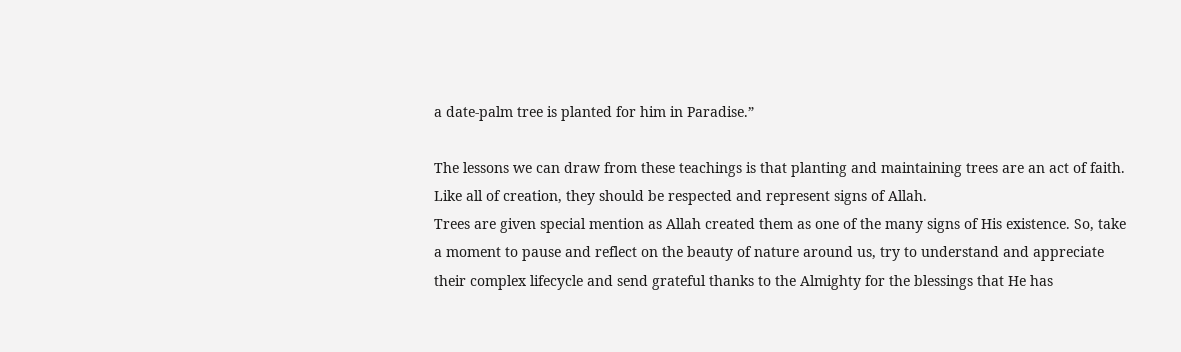a date-palm tree is planted for him in Paradise.”

The lessons we can draw from these teachings is that planting and maintaining trees are an act of faith. Like all of creation, they should be respected and represent signs of Allah.
Trees are given special mention as Allah created them as one of the many signs of His existence. So, take a moment to pause and reflect on the beauty of nature around us, try to understand and appreciate their complex lifecycle and send grateful thanks to the Almighty for the blessings that He has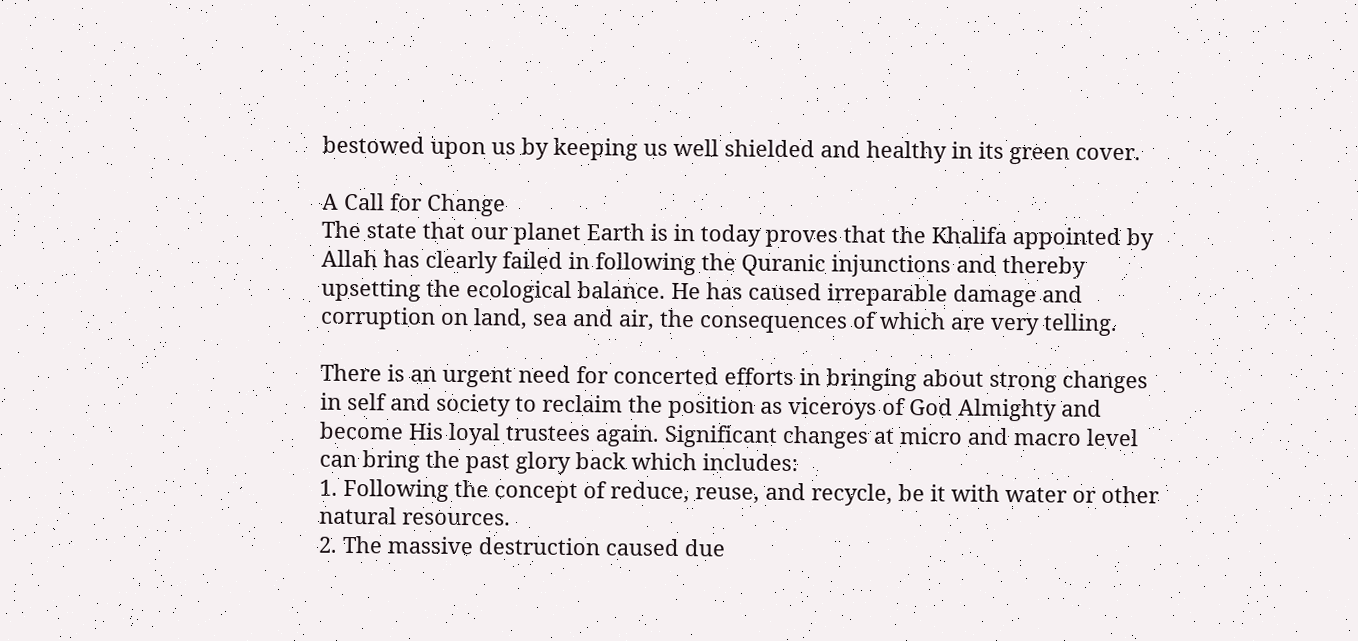bestowed upon us by keeping us well shielded and healthy in its green cover.

A Call for Change
The state that our planet Earth is in today proves that the Khalifa appointed by Allah has clearly failed in following the Quranic injunctions and thereby upsetting the ecological balance. He has caused irreparable damage and corruption on land, sea and air, the consequences of which are very telling.

There is an urgent need for concerted efforts in bringing about strong changes in self and society to reclaim the position as viceroys of God Almighty and become His loyal trustees again. Significant changes at micro and macro level can bring the past glory back which includes:
1. Following the concept of reduce, reuse, and recycle, be it with water or other natural resources.
2. The massive destruction caused due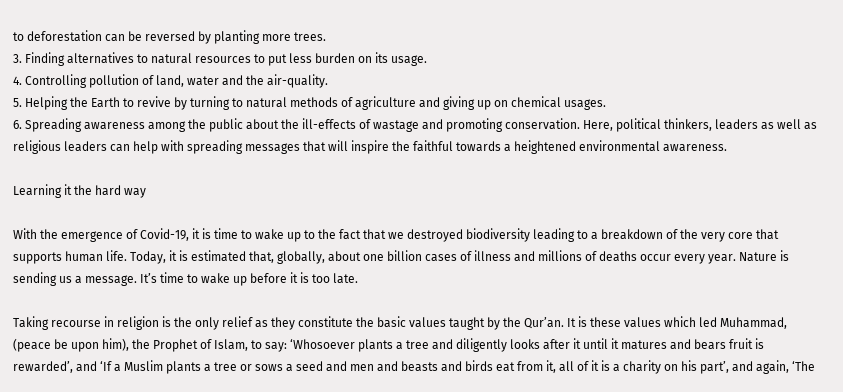to deforestation can be reversed by planting more trees.
3. Finding alternatives to natural resources to put less burden on its usage.
4. Controlling pollution of land, water and the air-quality.
5. Helping the Earth to revive by turning to natural methods of agriculture and giving up on chemical usages.
6. Spreading awareness among the public about the ill-effects of wastage and promoting conservation. Here, political thinkers, leaders as well as religious leaders can help with spreading messages that will inspire the faithful towards a heightened environmental awareness.

Learning it the hard way

With the emergence of Covid-19, it is time to wake up to the fact that we destroyed biodiversity leading to a breakdown of the very core that supports human life. Today, it is estimated that, globally, about one billion cases of illness and millions of deaths occur every year. Nature is sending us a message. It’s time to wake up before it is too late.

Taking recourse in religion is the only relief as they constitute the basic values taught by the Qur’an. It is these values which led Muhammad, (peace be upon him), the Prophet of Islam, to say: ‘Whosoever plants a tree and diligently looks after it until it matures and bears fruit is rewarded’, and ‘If a Muslim plants a tree or sows a seed and men and beasts and birds eat from it, all of it is a charity on his part’, and again, ‘The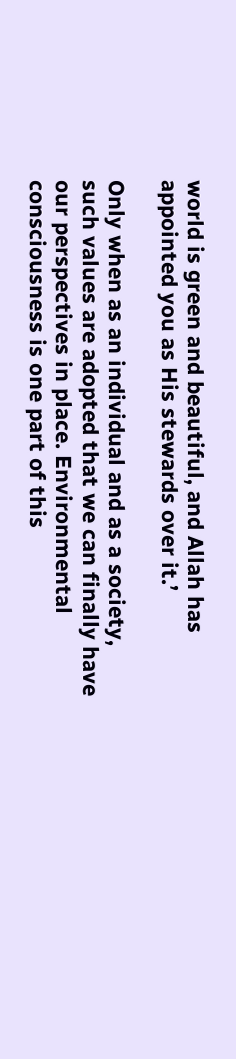world is green and beautiful, and Allah has appointed you as His stewards over it.’

Only when as an individual and as a society, such values are adopted that we can finally have our perspectives in place. Environmental consciousness is one part of this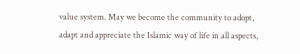value system. May we become the community to adopt, adapt and appreciate the Islamic way of life in all aspects,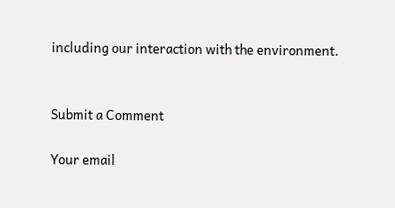including our interaction with the environment.


Submit a Comment

Your email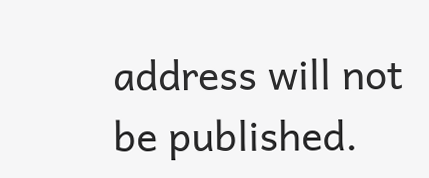address will not be published.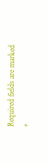Required fields are marked *